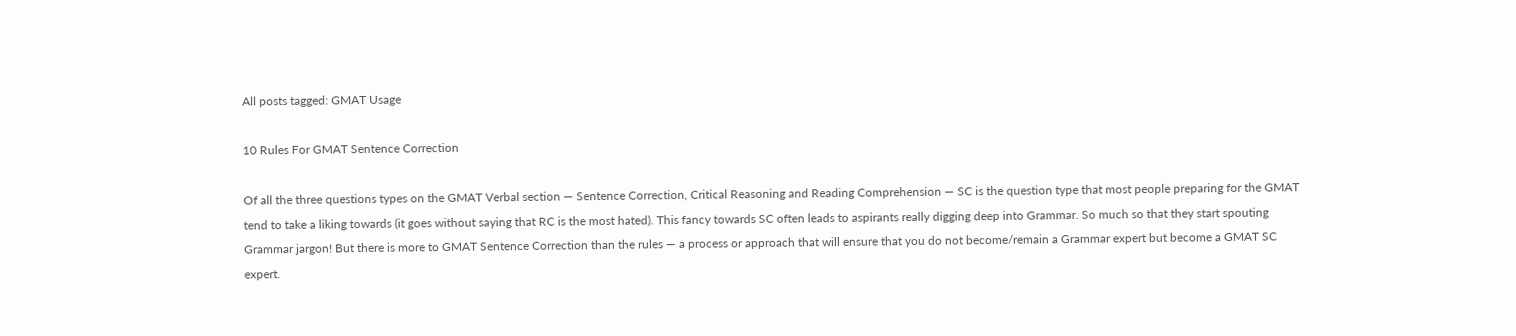All posts tagged: GMAT Usage

10 Rules For GMAT Sentence Correction

Of all the three questions types on the GMAT Verbal section — Sentence Correction, Critical Reasoning and Reading Comprehension — SC is the question type that most people preparing for the GMAT tend to take a liking towards (it goes without saying that RC is the most hated). This fancy towards SC often leads to aspirants really digging deep into Grammar. So much so that they start spouting Grammar jargon! But there is more to GMAT Sentence Correction than the rules — a process or approach that will ensure that you do not become/remain a Grammar expert but become a GMAT SC expert.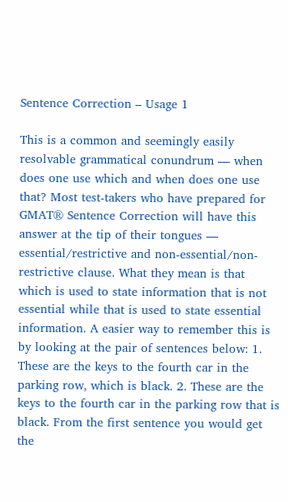Sentence Correction – Usage 1

This is a common and seemingly easily resolvable grammatical conundrum — when does one use which and when does one use that? Most test-takers who have prepared for GMAT® Sentence Correction will have this answer at the tip of their tongues — essential/restrictive and non-essential/non-restrictive clause. What they mean is that which is used to state information that is not essential while that is used to state essential information. A easier way to remember this is by looking at the pair of sentences below: 1. These are the keys to the fourth car in the parking row, which is black. 2. These are the keys to the fourth car in the parking row that is black. From the first sentence you would get the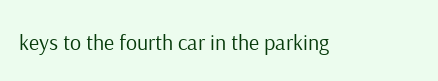keys to the fourth car in the parking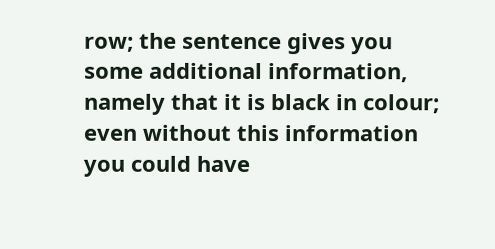row; the sentence gives you some additional information, namely that it is black in colour; even without this information you could have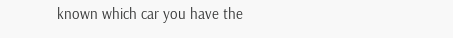known which car you have the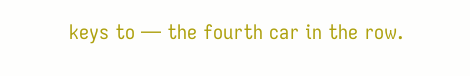keys to — the fourth car in the row.